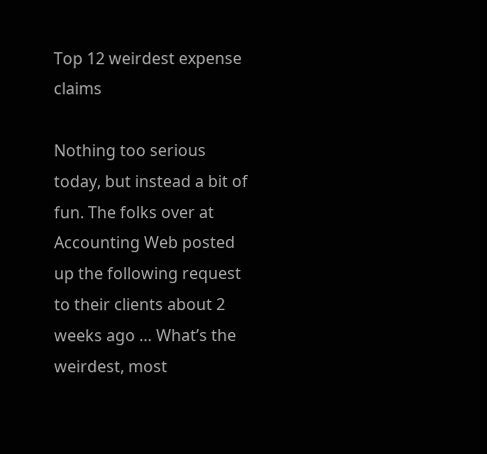Top 12 weirdest expense claims

Nothing too serious today, but instead a bit of fun. The folks over at Accounting Web posted up the following request to their clients about 2 weeks ago … What’s the weirdest, most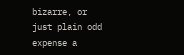bizarre, or just plain odd expense a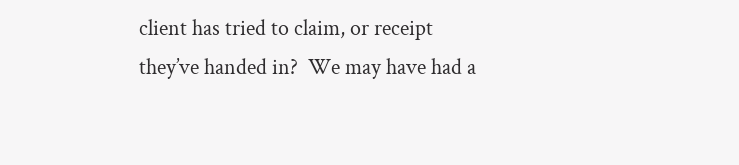client has tried to claim, or receipt they’ve handed in?  We may have had a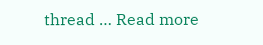thread … Read more